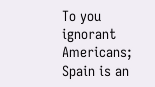To you ignorant Americans; Spain is an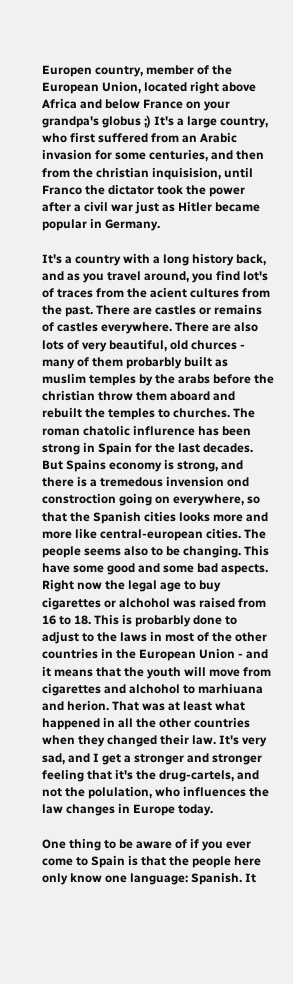Europen country, member of the European Union, located right above Africa and below France on your grandpa's globus ;) It's a large country, who first suffered from an Arabic invasion for some centuries, and then from the christian inquisision, until Franco the dictator took the power after a civil war just as Hitler became popular in Germany.

It's a country with a long history back, and as you travel around, you find lot's of traces from the acient cultures from the past. There are castles or remains of castles everywhere. There are also lots of very beautiful, old churces - many of them probarbly built as muslim temples by the arabs before the christian throw them aboard and rebuilt the temples to churches. The roman chatolic influrence has been strong in Spain for the last decades. But Spains economy is strong, and there is a tremedous invension ond constroction going on everywhere, so that the Spanish cities looks more and more like central-european cities. The people seems also to be changing. This have some good and some bad aspects. Right now the legal age to buy cigarettes or alchohol was raised from 16 to 18. This is probarbly done to adjust to the laws in most of the other countries in the European Union - and it means that the youth will move from cigarettes and alchohol to marhiuana and herion. That was at least what happened in all the other countries when they changed their law. It's very sad, and I get a stronger and stronger feeling that it's the drug-cartels, and not the polulation, who influences the law changes in Europe today.

One thing to be aware of if you ever come to Spain is that the people here only know one language: Spanish. It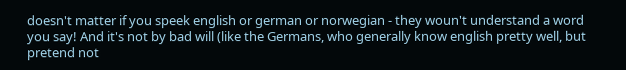doesn't matter if you speek english or german or norwegian - they woun't understand a word you say! And it's not by bad will (like the Germans, who generally know english pretty well, but pretend not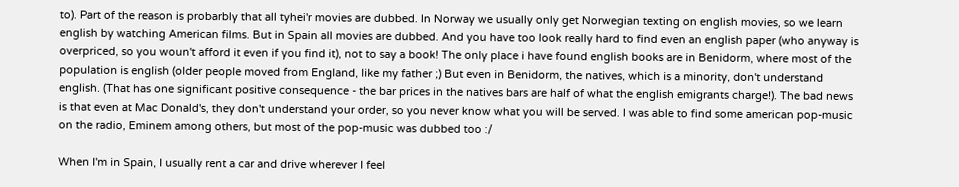to). Part of the reason is probarbly that all tyhei'r movies are dubbed. In Norway we usually only get Norwegian texting on english movies, so we learn english by watching American films. But in Spain all movies are dubbed. And you have too look really hard to find even an english paper (who anyway is overpriced, so you woun't afford it even if you find it), not to say a book! The only place i have found english books are in Benidorm, where most of the population is english (older people moved from England, like my father ;) But even in Benidorm, the natives, which is a minority, don't understand english. (That has one significant positive consequence - the bar prices in the natives bars are half of what the english emigrants charge!). The bad news is that even at Mac Donald's, they don't understand your order, so you never know what you will be served. I was able to find some american pop-music on the radio, Eminem among others, but most of the pop-music was dubbed too :/

When I'm in Spain, I usually rent a car and drive wherever I feel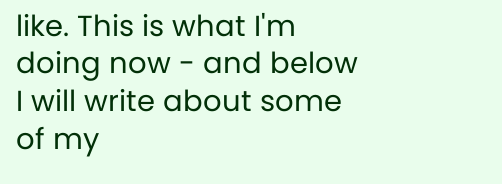like. This is what I'm doing now - and below I will write about some of my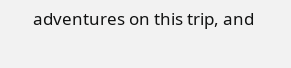adventures on this trip, and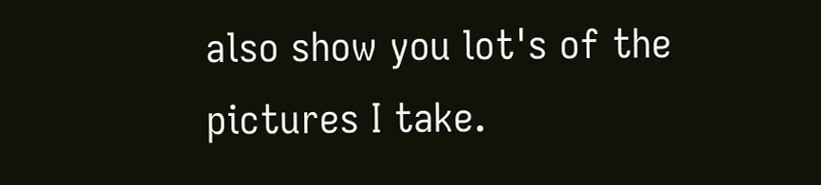also show you lot's of the pictures I take.